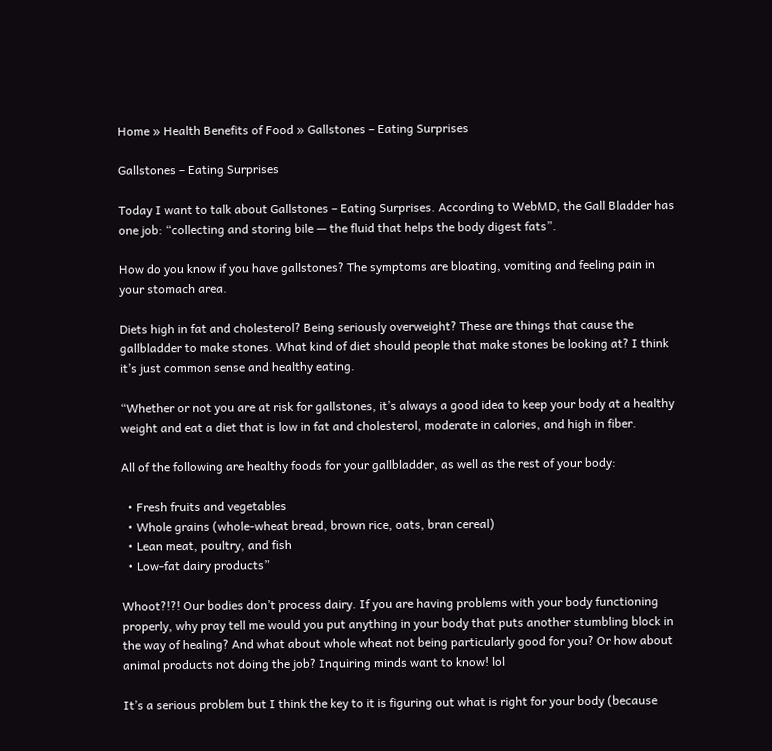Home » Health Benefits of Food » Gallstones – Eating Surprises

Gallstones – Eating Surprises

Today I want to talk about Gallstones – Eating Surprises. According to WebMD, the Gall Bladder has one job: “collecting and storing bile — the fluid that helps the body digest fats”.

How do you know if you have gallstones? The symptoms are bloating, vomiting and feeling pain in your stomach area.

Diets high in fat and cholesterol? Being seriously overweight? These are things that cause the gallbladder to make stones. What kind of diet should people that make stones be looking at? I think it’s just common sense and healthy eating.

“Whether or not you are at risk for gallstones, it’s always a good idea to keep your body at a healthy weight and eat a diet that is low in fat and cholesterol, moderate in calories, and high in fiber.

All of the following are healthy foods for your gallbladder, as well as the rest of your body:

  • Fresh fruits and vegetables
  • Whole grains (whole-wheat bread, brown rice, oats, bran cereal)
  • Lean meat, poultry, and fish
  • Low-fat dairy products”

Whoot?!?! Our bodies don’t process dairy. If you are having problems with your body functioning properly, why pray tell me would you put anything in your body that puts another stumbling block in the way of healing? And what about whole wheat not being particularly good for you? Or how about animal products not doing the job? Inquiring minds want to know! lol

It’s a serious problem but I think the key to it is figuring out what is right for your body (because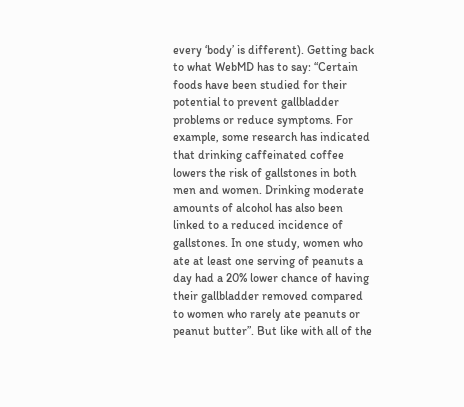every ‘body’ is different). Getting back to what WebMD has to say: “Certain foods have been studied for their potential to prevent gallbladder problems or reduce symptoms. For example, some research has indicated that drinking caffeinated coffee lowers the risk of gallstones in both men and women. Drinking moderate amounts of alcohol has also been linked to a reduced incidence of gallstones. In one study, women who ate at least one serving of peanuts a day had a 20% lower chance of having their gallbladder removed compared to women who rarely ate peanuts or peanut butter”. But like with all of the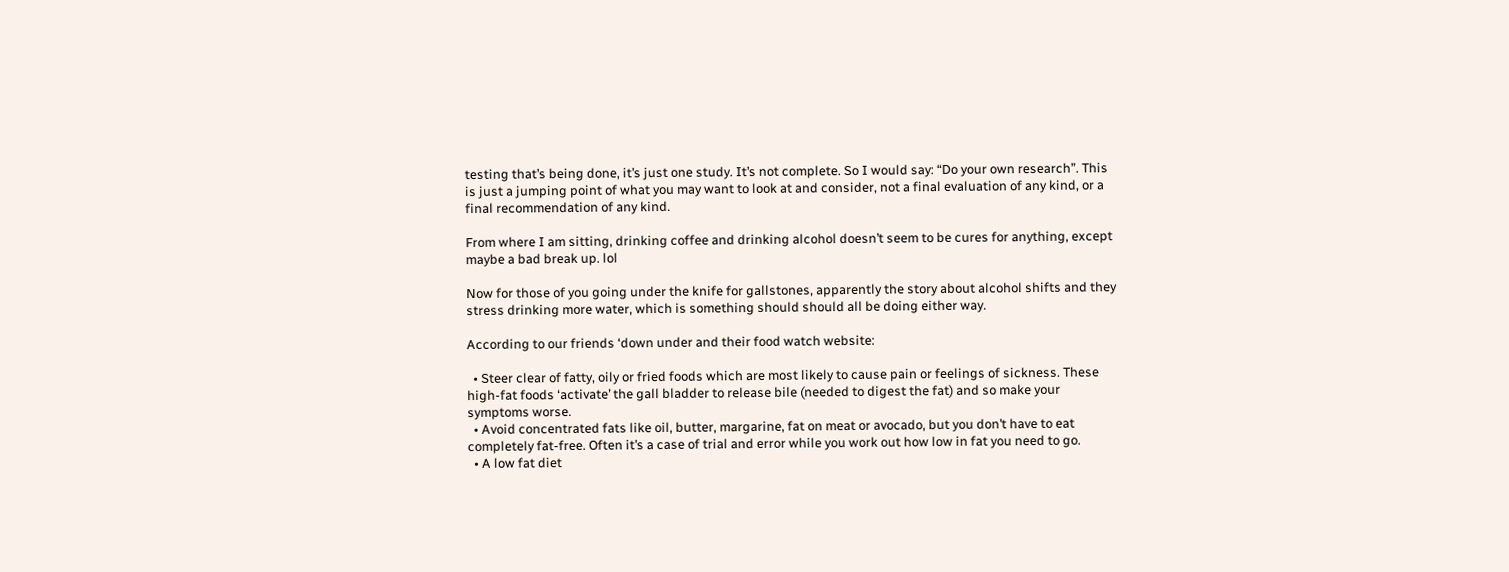testing that’s being done, it’s just one study. It’s not complete. So I would say: “Do your own research”. This is just a jumping point of what you may want to look at and consider, not a final evaluation of any kind, or a final recommendation of any kind.

From where I am sitting, drinking coffee and drinking alcohol doesn’t seem to be cures for anything, except maybe a bad break up. lol

Now for those of you going under the knife for gallstones, apparently the story about alcohol shifts and they stress drinking more water, which is something should should all be doing either way.

According to our friends ‘down under and their food watch website:

  • Steer clear of fatty, oily or fried foods which are most likely to cause pain or feelings of sickness. These high-fat foods ‘activate’ the gall bladder to release bile (needed to digest the fat) and so make your symptoms worse.
  • Avoid concentrated fats like oil, butter, margarine, fat on meat or avocado, but you don’t have to eat completely fat-free. Often it’s a case of trial and error while you work out how low in fat you need to go.
  • A low fat diet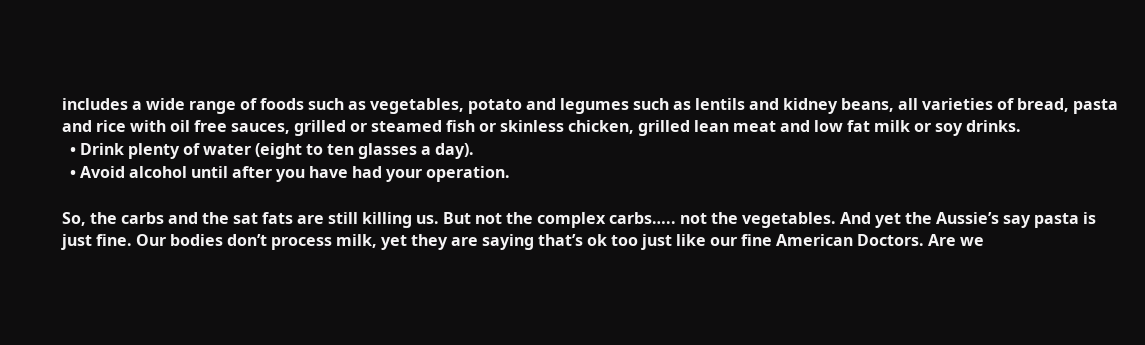includes a wide range of foods such as vegetables, potato and legumes such as lentils and kidney beans, all varieties of bread, pasta and rice with oil free sauces, grilled or steamed fish or skinless chicken, grilled lean meat and low fat milk or soy drinks.
  • Drink plenty of water (eight to ten glasses a day).
  • Avoid alcohol until after you have had your operation.

So, the carbs and the sat fats are still killing us. But not the complex carbs….. not the vegetables. And yet the Aussie’s say pasta is just fine. Our bodies don’t process milk, yet they are saying that’s ok too just like our fine American Doctors. Are we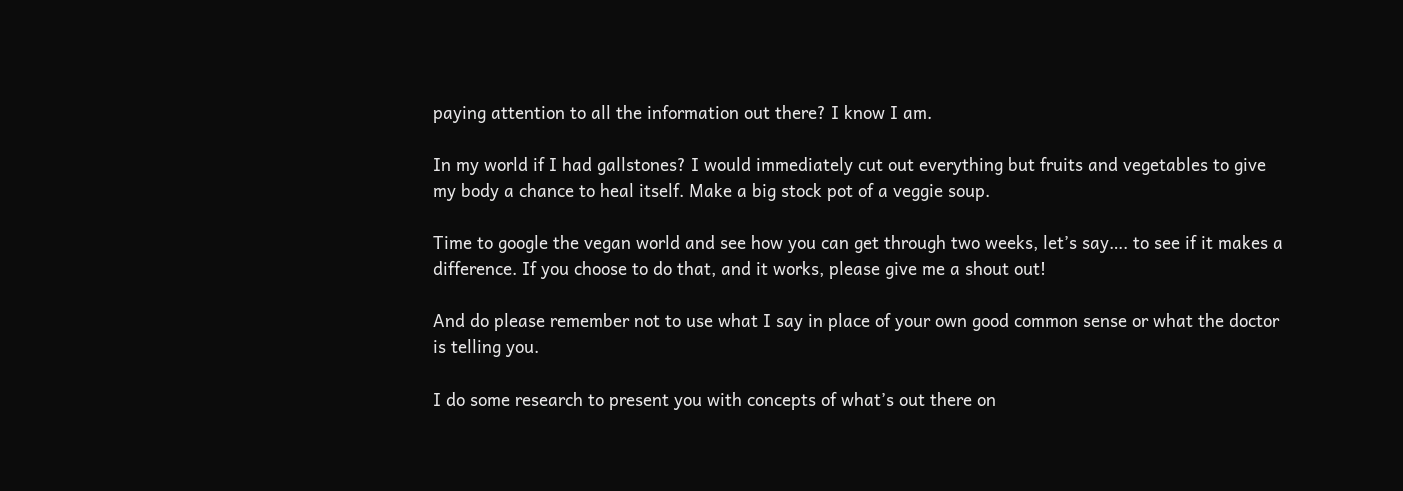paying attention to all the information out there? I know I am.

In my world if I had gallstones? I would immediately cut out everything but fruits and vegetables to give my body a chance to heal itself. Make a big stock pot of a veggie soup.

Time to google the vegan world and see how you can get through two weeks, let’s say…. to see if it makes a difference. If you choose to do that, and it works, please give me a shout out!

And do please remember not to use what I say in place of your own good common sense or what the doctor is telling you.

I do some research to present you with concepts of what’s out there on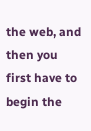the web, and then you first have to begin the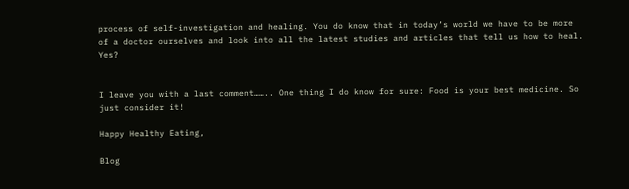process of self-investigation and healing. You do know that in today’s world we have to be more of a doctor ourselves and look into all the latest studies and articles that tell us how to heal. Yes?


I leave you with a last comment…….. One thing I do know for sure: Food is your best medicine. So just consider it!

Happy Healthy Eating,

Blog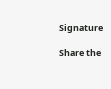Signature

Share the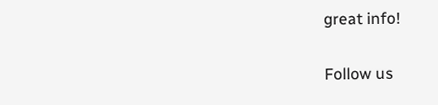great info!

Follow us